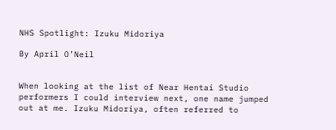NHS Spotlight: Izuku Midoriya

By April O’Neil


When looking at the list of Near Hentai Studio performers I could interview next, one name jumped out at me. Izuku Midoriya, often referred to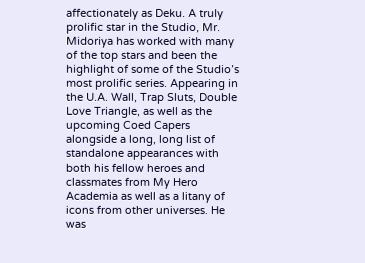affectionately as Deku. A truly prolific star in the Studio, Mr. Midoriya has worked with many of the top stars and been the highlight of some of the Studio’s most prolific series. Appearing in the U.A. Wall, Trap Sluts, Double Love Triangle, as well as the upcoming Coed Capers alongside a long, long list of standalone appearances with both his fellow heroes and classmates from My Hero Academia as well as a litany of icons from other universes. He was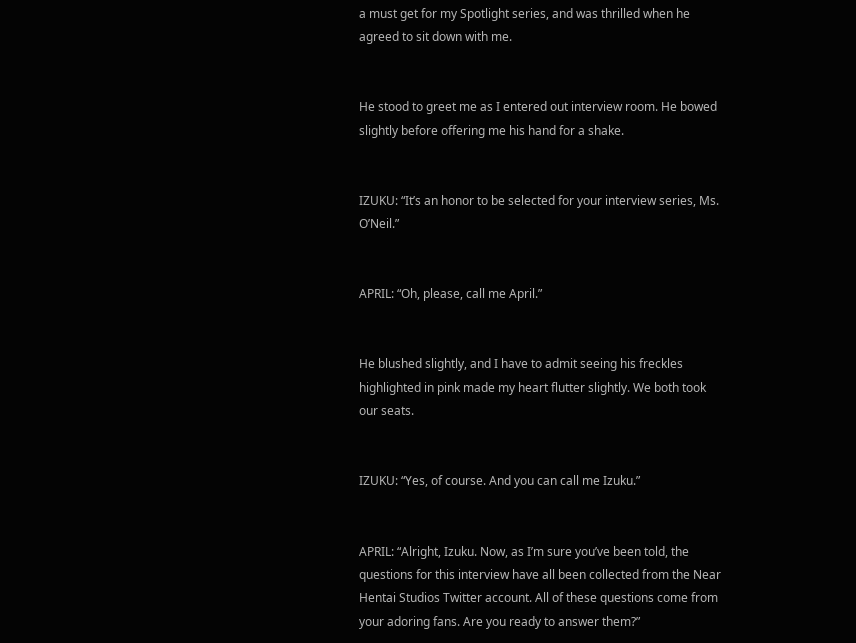a must get for my Spotlight series, and was thrilled when he agreed to sit down with me.


He stood to greet me as I entered out interview room. He bowed slightly before offering me his hand for a shake.


IZUKU: “It’s an honor to be selected for your interview series, Ms. O’Neil.”


APRIL: “Oh, please, call me April.”


He blushed slightly, and I have to admit seeing his freckles highlighted in pink made my heart flutter slightly. We both took our seats.


IZUKU: “Yes, of course. And you can call me Izuku.”


APRIL: “Alright, Izuku. Now, as I’m sure you’ve been told, the questions for this interview have all been collected from the Near Hentai Studios Twitter account. All of these questions come from your adoring fans. Are you ready to answer them?”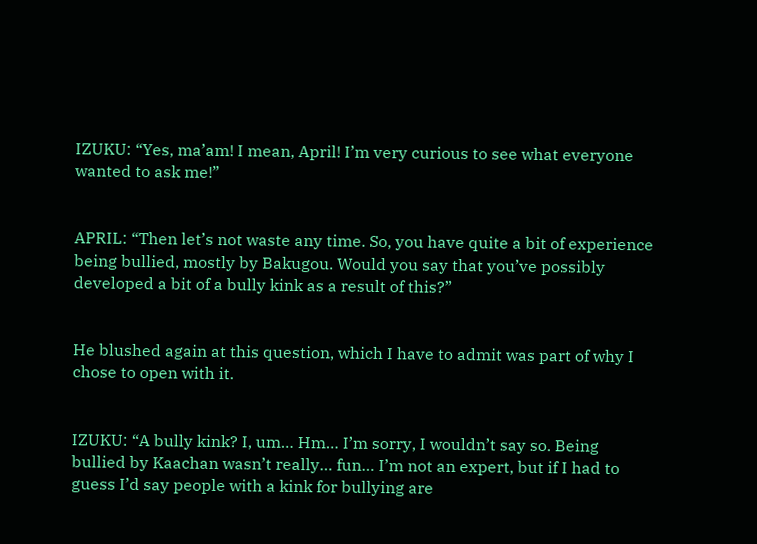IZUKU: “Yes, ma’am! I mean, April! I’m very curious to see what everyone wanted to ask me!”


APRIL: “Then let’s not waste any time. So, you have quite a bit of experience being bullied, mostly by Bakugou. Would you say that you’ve possibly developed a bit of a bully kink as a result of this?”


He blushed again at this question, which I have to admit was part of why I chose to open with it.


IZUKU: “A bully kink? I, um… Hm… I’m sorry, I wouldn’t say so. Being bullied by Kaachan wasn’t really… fun… I’m not an expert, but if I had to guess I’d say people with a kink for bullying are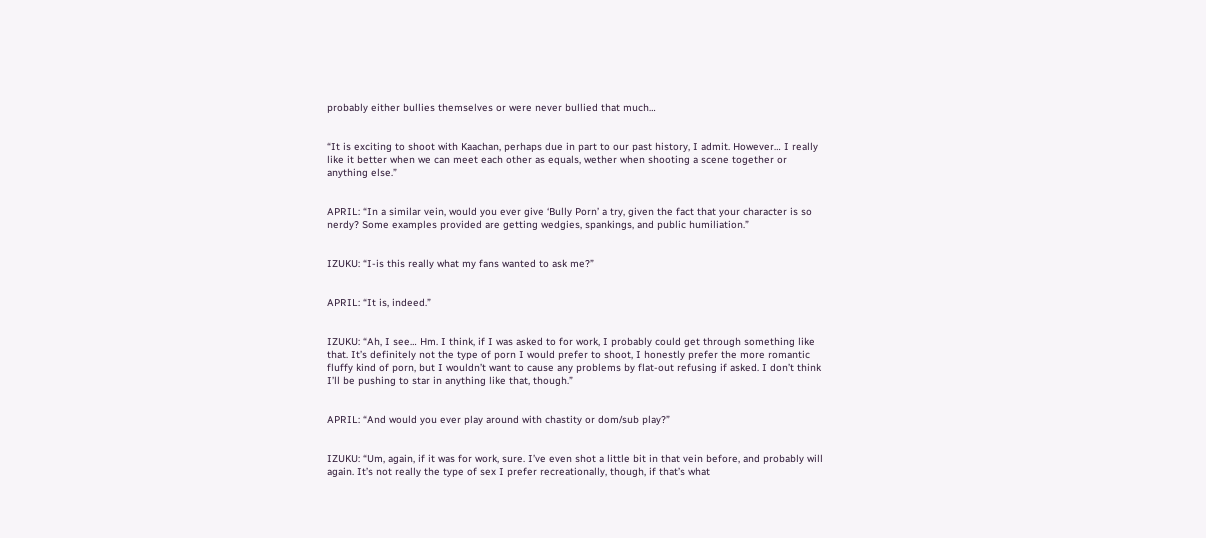probably either bullies themselves or were never bullied that much…


“It is exciting to shoot with Kaachan, perhaps due in part to our past history, I admit. However… I really like it better when we can meet each other as equals, wether when shooting a scene together or anything else.”


APRIL: “In a similar vein, would you ever give ‘Bully Porn’ a try, given the fact that your character is so nerdy? Some examples provided are getting wedgies, spankings, and public humiliation.”


IZUKU: “I-is this really what my fans wanted to ask me?”


APRIL: “It is, indeed.”


IZUKU: “Ah, I see… Hm. I think, if I was asked to for work, I probably could get through something like that. It’s definitely not the type of porn I would prefer to shoot, I honestly prefer the more romantic fluffy kind of porn, but I wouldn’t want to cause any problems by flat-out refusing if asked. I don’t think I’ll be pushing to star in anything like that, though.”


APRIL: “And would you ever play around with chastity or dom/sub play?”


IZUKU: “Um, again, if it was for work, sure. I’ve even shot a little bit in that vein before, and probably will again. It’s not really the type of sex I prefer recreationally, though, if that’s what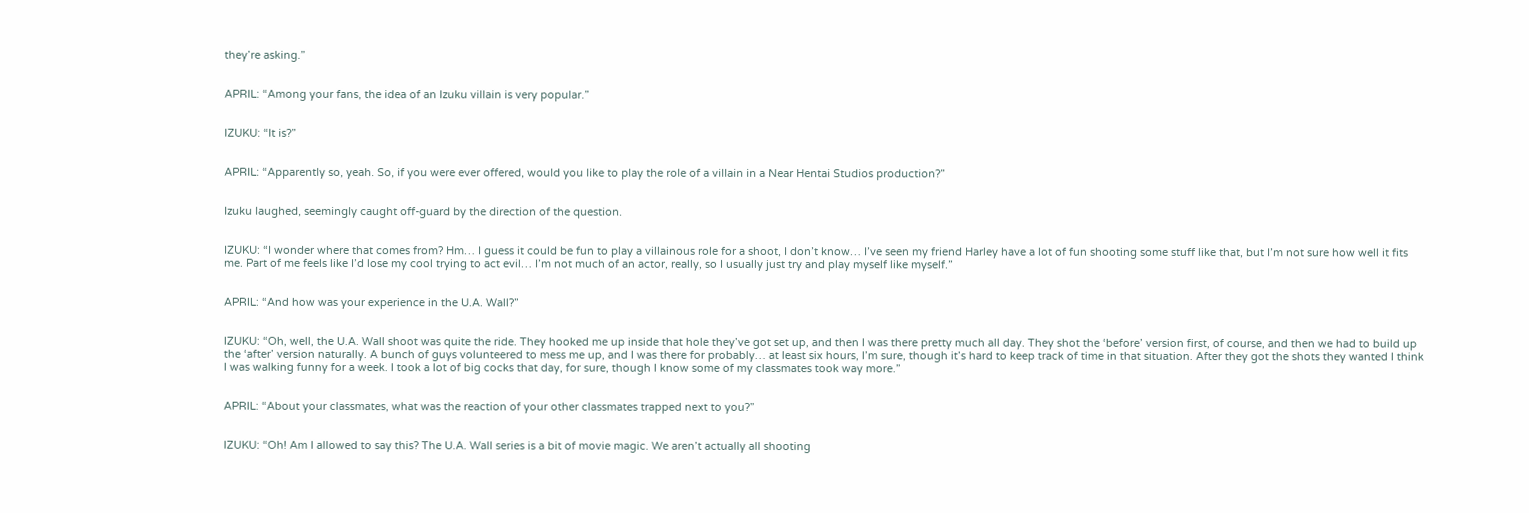they’re asking.”


APRIL: “Among your fans, the idea of an Izuku villain is very popular.”


IZUKU: “It is?”


APRIL: “Apparently so, yeah. So, if you were ever offered, would you like to play the role of a villain in a Near Hentai Studios production?”


Izuku laughed, seemingly caught off-guard by the direction of the question.


IZUKU: “I wonder where that comes from? Hm… I guess it could be fun to play a villainous role for a shoot, I don’t know… I’ve seen my friend Harley have a lot of fun shooting some stuff like that, but I’m not sure how well it fits me. Part of me feels like I’d lose my cool trying to act evil… I’m not much of an actor, really, so I usually just try and play myself like myself.”


APRIL: “And how was your experience in the U.A. Wall?”


IZUKU: “Oh, well, the U.A. Wall shoot was quite the ride. They hooked me up inside that hole they’ve got set up, and then I was there pretty much all day. They shot the ‘before’ version first, of course, and then we had to build up the ‘after’ version naturally. A bunch of guys volunteered to mess me up, and I was there for probably… at least six hours, I’m sure, though it’s hard to keep track of time in that situation. After they got the shots they wanted I think I was walking funny for a week. I took a lot of big cocks that day, for sure, though I know some of my classmates took way more.”


APRIL: “About your classmates, what was the reaction of your other classmates trapped next to you?”


IZUKU: “Oh! Am I allowed to say this? The U.A. Wall series is a bit of movie magic. We aren’t actually all shooting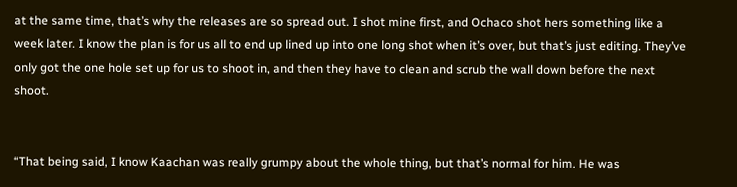at the same time, that’s why the releases are so spread out. I shot mine first, and Ochaco shot hers something like a week later. I know the plan is for us all to end up lined up into one long shot when it’s over, but that’s just editing. They’ve only got the one hole set up for us to shoot in, and then they have to clean and scrub the wall down before the next shoot.


“That being said, I know Kaachan was really grumpy about the whole thing, but that’s normal for him. He was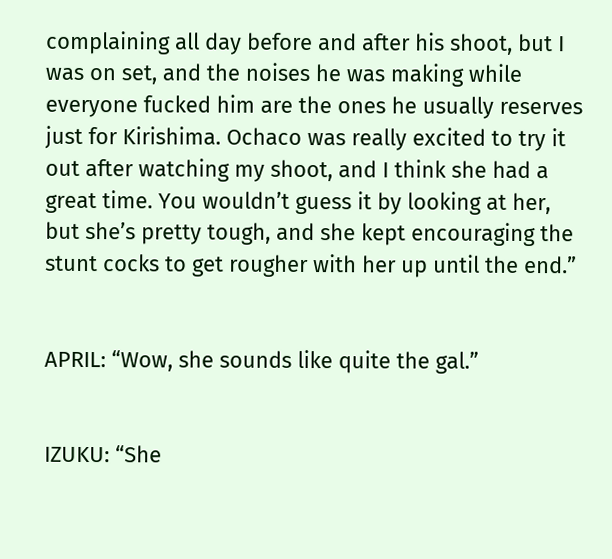complaining all day before and after his shoot, but I was on set, and the noises he was making while everyone fucked him are the ones he usually reserves just for Kirishima. Ochaco was really excited to try it out after watching my shoot, and I think she had a great time. You wouldn’t guess it by looking at her, but she’s pretty tough, and she kept encouraging the stunt cocks to get rougher with her up until the end.”


APRIL: “Wow, she sounds like quite the gal.”


IZUKU: “She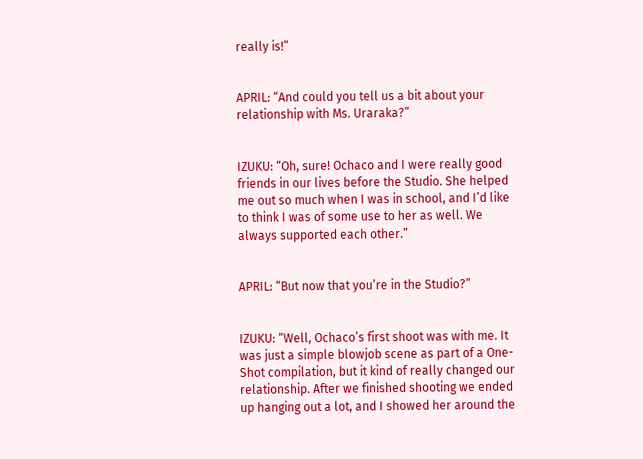really is!”


APRIL: “And could you tell us a bit about your relationship with Ms. Uraraka?”


IZUKU: “Oh, sure! Ochaco and I were really good friends in our lives before the Studio. She helped me out so much when I was in school, and I’d like to think I was of some use to her as well. We always supported each other.”


APRIL: “But now that you’re in the Studio?”


IZUKU: “Well, Ochaco’s first shoot was with me. It was just a simple blowjob scene as part of a One-Shot compilation, but it kind of really changed our relationship. After we finished shooting we ended up hanging out a lot, and I showed her around the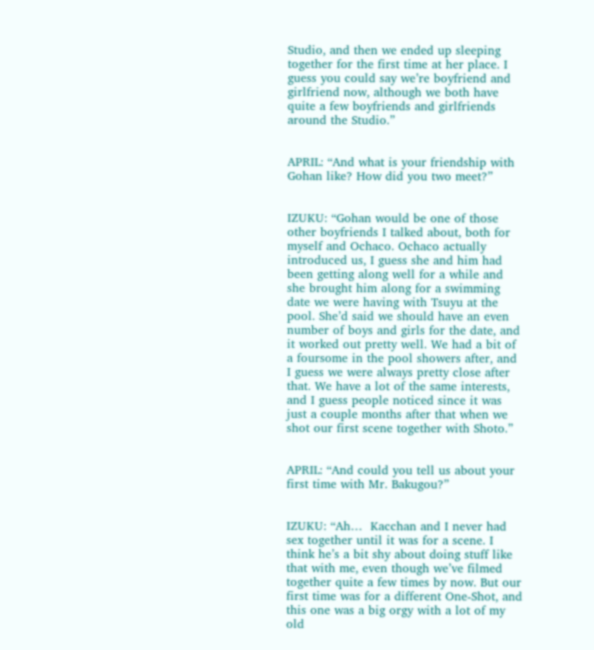Studio, and then we ended up sleeping together for the first time at her place. I guess you could say we’re boyfriend and girlfriend now, although we both have quite a few boyfriends and girlfriends around the Studio.”


APRIL: “And what is your friendship with Gohan like? How did you two meet?”


IZUKU: “Gohan would be one of those other boyfriends I talked about, both for myself and Ochaco. Ochaco actually introduced us, I guess she and him had been getting along well for a while and she brought him along for a swimming date we were having with Tsuyu at the pool. She’d said we should have an even number of boys and girls for the date, and it worked out pretty well. We had a bit of a foursome in the pool showers after, and I guess we were always pretty close after that. We have a lot of the same interests, and I guess people noticed since it was just a couple months after that when we shot our first scene together with Shoto.”


APRIL: “And could you tell us about your first time with Mr. Bakugou?”


IZUKU: “Ah…  Kacchan and I never had sex together until it was for a scene. I think he’s a bit shy about doing stuff like that with me, even though we’ve filmed together quite a few times by now. But our first time was for a different One-Shot, and this one was a big orgy with a lot of my old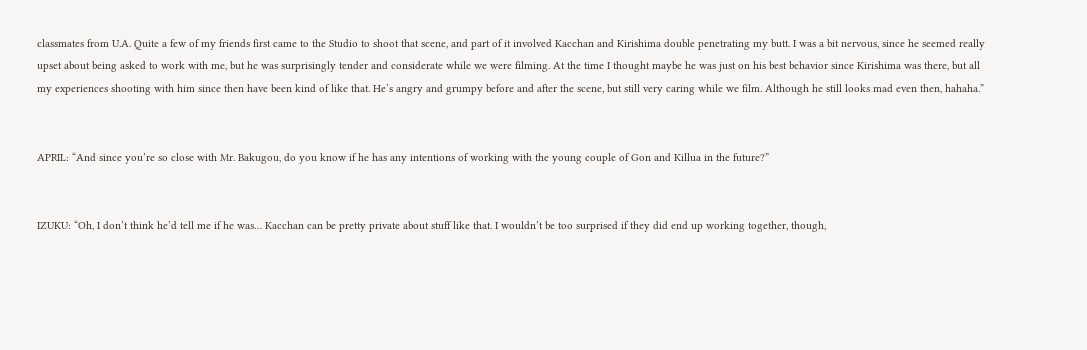classmates from U.A. Quite a few of my friends first came to the Studio to shoot that scene, and part of it involved Kacchan and Kirishima double penetrating my butt. I was a bit nervous, since he seemed really upset about being asked to work with me, but he was surprisingly tender and considerate while we were filming. At the time I thought maybe he was just on his best behavior since Kirishima was there, but all my experiences shooting with him since then have been kind of like that. He’s angry and grumpy before and after the scene, but still very caring while we film. Although he still looks mad even then, hahaha.”


APRIL: “And since you’re so close with Mr. Bakugou, do you know if he has any intentions of working with the young couple of Gon and Killua in the future?”


IZUKU: “Oh, I don’t think he’d tell me if he was… Kacchan can be pretty private about stuff like that. I wouldn’t be too surprised if they did end up working together, though,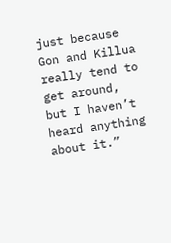just because Gon and Killua really tend to get around, but I haven’t heard anything about it.”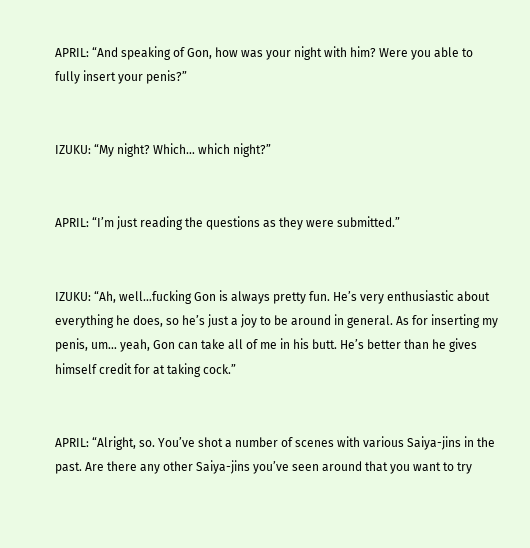APRIL: “And speaking of Gon, how was your night with him? Were you able to fully insert your penis?”


IZUKU: “My night? Which… which night?”


APRIL: “I’m just reading the questions as they were submitted.”


IZUKU: “Ah, well…fucking Gon is always pretty fun. He’s very enthusiastic about everything he does, so he’s just a joy to be around in general. As for inserting my penis, um… yeah, Gon can take all of me in his butt. He’s better than he gives himself credit for at taking cock.”


APRIL: “Alright, so. You’ve shot a number of scenes with various Saiya-jins in the past. Are there any other Saiya-jins you’ve seen around that you want to try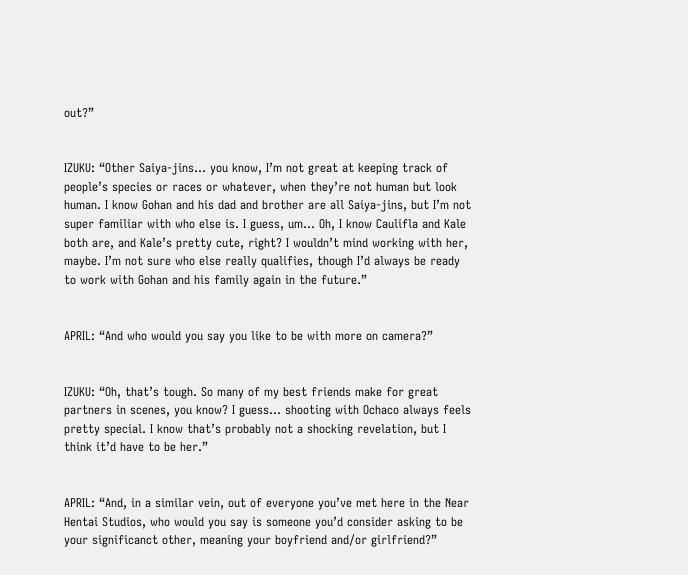out?”


IZUKU: “Other Saiya-jins… you know, I’m not great at keeping track of people’s species or races or whatever, when they’re not human but look human. I know Gohan and his dad and brother are all Saiya-jins, but I’m not super familiar with who else is. I guess, um… Oh, I know Caulifla and Kale both are, and Kale’s pretty cute, right? I wouldn’t mind working with her, maybe. I’m not sure who else really qualifies, though I’d always be ready to work with Gohan and his family again in the future.”


APRIL: “And who would you say you like to be with more on camera?”


IZUKU: “Oh, that’s tough. So many of my best friends make for great partners in scenes, you know? I guess… shooting with Ochaco always feels pretty special. I know that’s probably not a shocking revelation, but I think it’d have to be her.”


APRIL: “And, in a similar vein, out of everyone you’ve met here in the Near Hentai Studios, who would you say is someone you’d consider asking to be your significanct other, meaning your boyfriend and/or girlfriend?”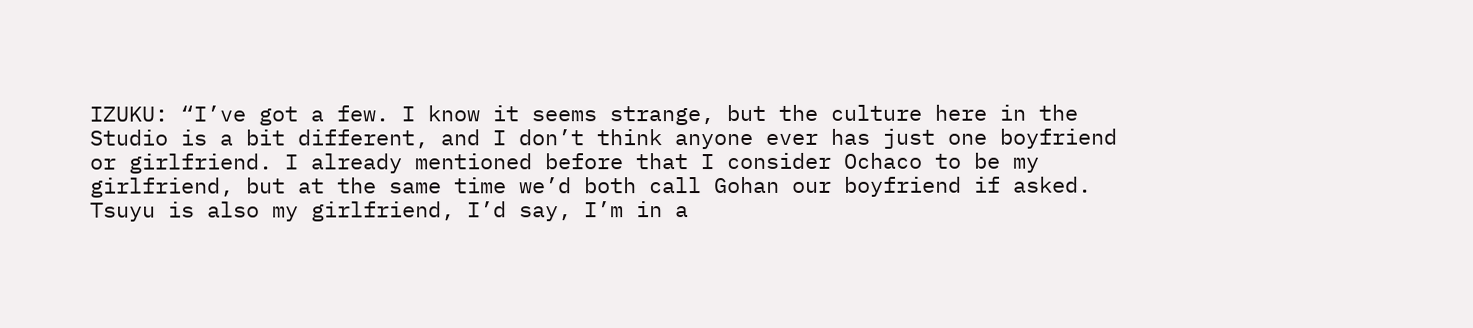IZUKU: “I’ve got a few. I know it seems strange, but the culture here in the Studio is a bit different, and I don’t think anyone ever has just one boyfriend or girlfriend. I already mentioned before that I consider Ochaco to be my girlfriend, but at the same time we’d both call Gohan our boyfriend if asked. Tsuyu is also my girlfriend, I’d say, I’m in a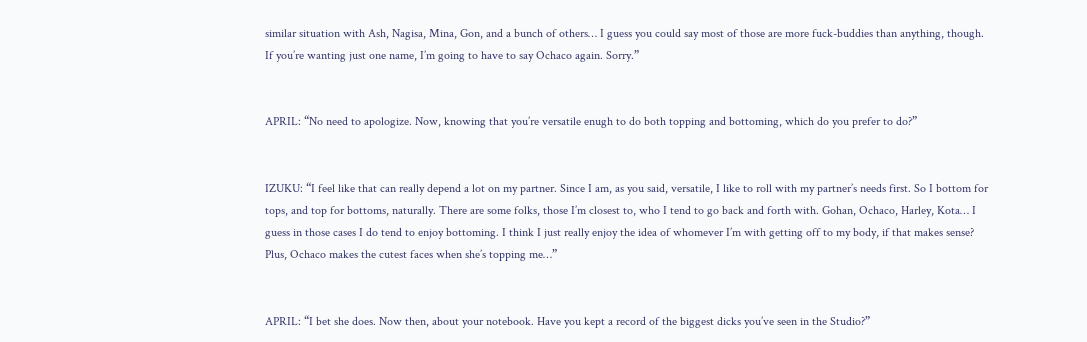similar situation with Ash, Nagisa, Mina, Gon, and a bunch of others… I guess you could say most of those are more fuck-buddies than anything, though. If you’re wanting just one name, I’m going to have to say Ochaco again. Sorry.”


APRIL: “No need to apologize. Now, knowing that you’re versatile enugh to do both topping and bottoming, which do you prefer to do?”


IZUKU: “I feel like that can really depend a lot on my partner. Since I am, as you said, versatile, I like to roll with my partner’s needs first. So I bottom for tops, and top for bottoms, naturally. There are some folks, those I’m closest to, who I tend to go back and forth with. Gohan, Ochaco, Harley, Kota… I guess in those cases I do tend to enjoy bottoming. I think I just really enjoy the idea of whomever I’m with getting off to my body, if that makes sense? Plus, Ochaco makes the cutest faces when she’s topping me…”


APRIL: “I bet she does. Now then, about your notebook. Have you kept a record of the biggest dicks you’ve seen in the Studio?”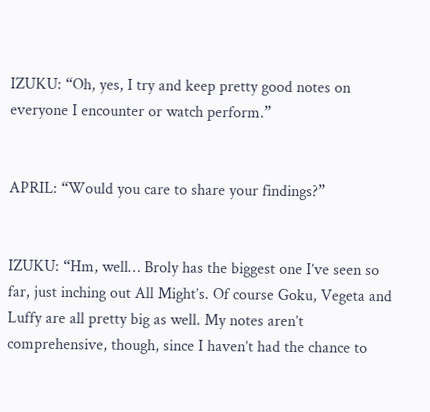IZUKU: “Oh, yes, I try and keep pretty good notes on everyone I encounter or watch perform.”


APRIL: “Would you care to share your findings?”


IZUKU: “Hm, well… Broly has the biggest one I’ve seen so far, just inching out All Might’s. Of course Goku, Vegeta and Luffy are all pretty big as well. My notes aren’t comprehensive, though, since I haven’t had the chance to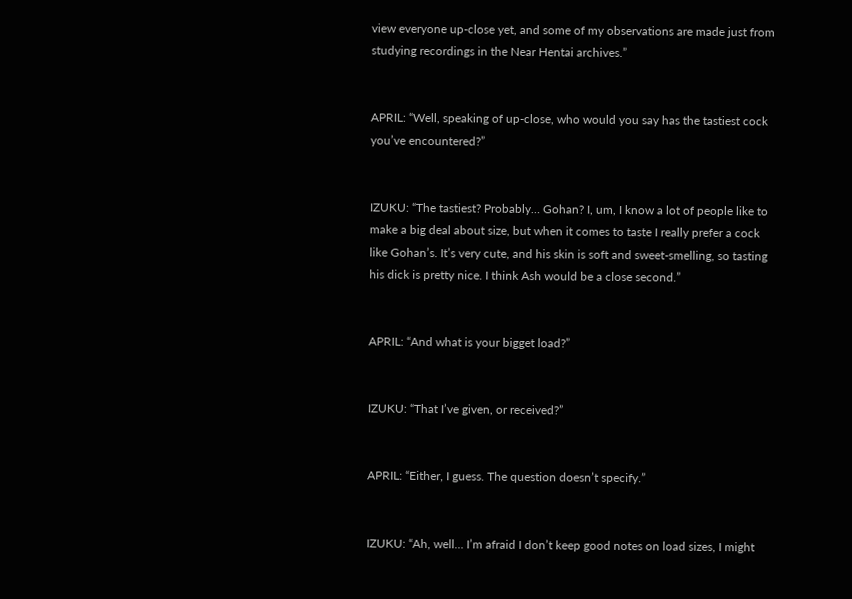view everyone up-close yet, and some of my observations are made just from studying recordings in the Near Hentai archives.”


APRIL: “Well, speaking of up-close, who would you say has the tastiest cock you’ve encountered?”


IZUKU: “The tastiest? Probably… Gohan? I, um, I know a lot of people like to make a big deal about size, but when it comes to taste I really prefer a cock like Gohan’s. It’s very cute, and his skin is soft and sweet-smelling, so tasting his dick is pretty nice. I think Ash would be a close second.”


APRIL: “And what is your bigget load?”


IZUKU: “That I’ve given, or received?”


APRIL: “Either, I guess. The question doesn’t specify.”


IZUKU: “Ah, well… I’m afraid I don’t keep good notes on load sizes, I might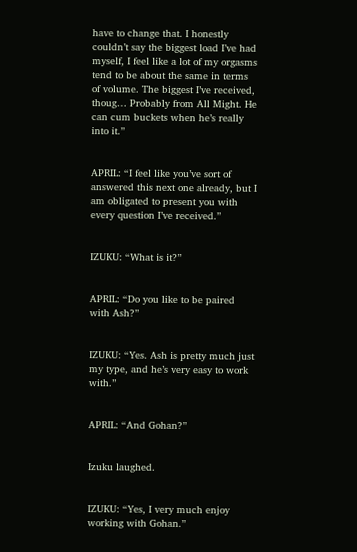have to change that. I honestly couldn’t say the biggest load I’ve had myself, I feel like a lot of my orgasms tend to be about the same in terms of volume. The biggest I’ve received, thoug… Probably from All Might. He can cum buckets when he’s really into it.”


APRIL: “I feel like you’ve sort of answered this next one already, but I am obligated to present you with every question I’ve received.”


IZUKU: “What is it?”


APRIL: “Do you like to be paired with Ash?”


IZUKU: “Yes. Ash is pretty much just my type, and he’s very easy to work with.”


APRIL: “And Gohan?”


Izuku laughed.


IZUKU: “Yes, I very much enjoy working with Gohan.”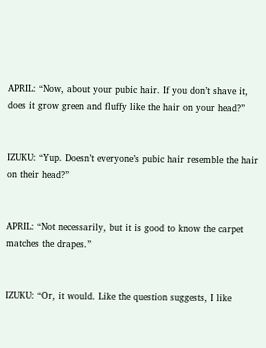APRIL: “Now, about your pubic hair. If you don’t shave it, does it grow green and fluffy like the hair on your head?”


IZUKU: “Yup. Doesn’t everyone’s pubic hair resemble the hair on their head?”


APRIL: “Not necessarily, but it is good to know the carpet matches the drapes.”


IZUKU: “Or, it would. Like the question suggests, I like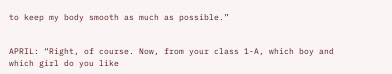to keep my body smooth as much as possible.”


APRIL: “Right, of course. Now, from your class 1-A, which boy and which girl do you like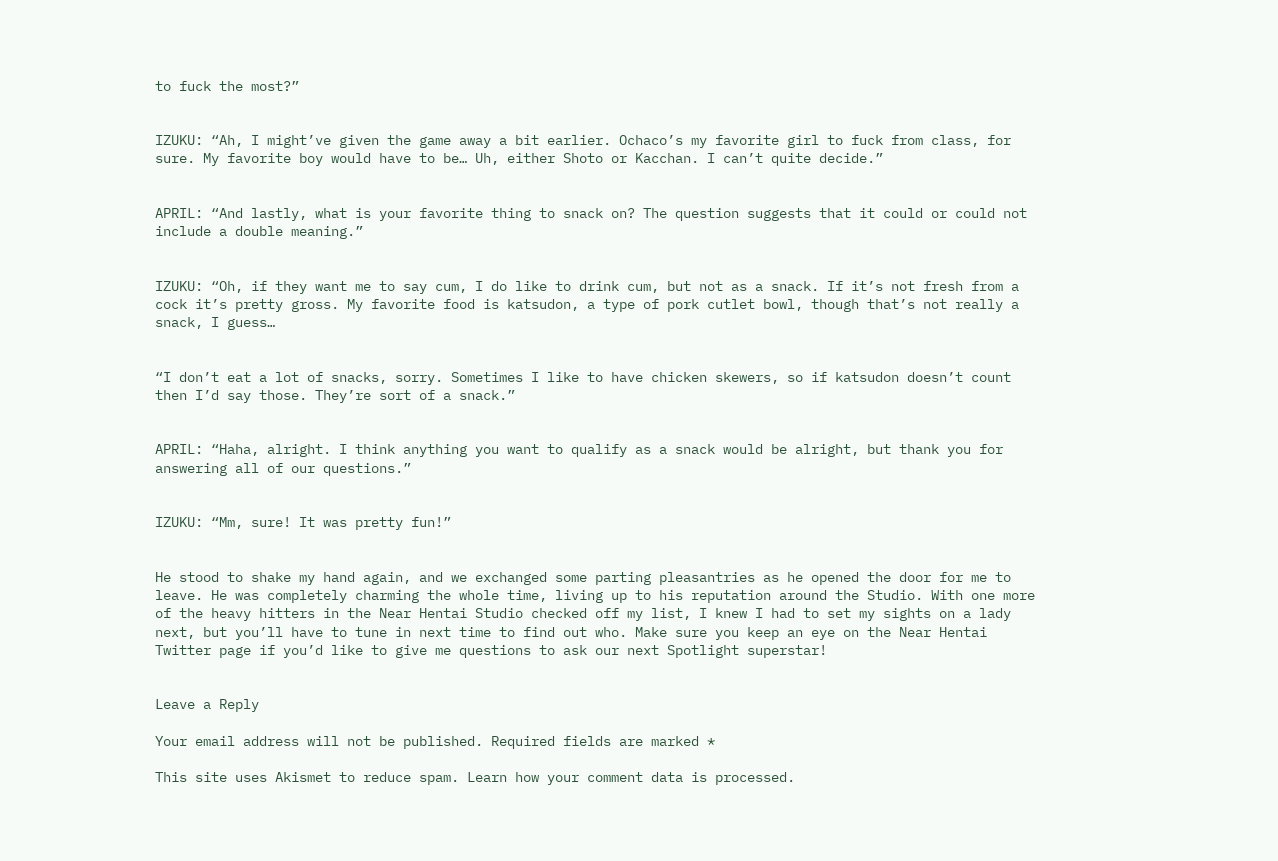to fuck the most?”


IZUKU: “Ah, I might’ve given the game away a bit earlier. Ochaco’s my favorite girl to fuck from class, for sure. My favorite boy would have to be… Uh, either Shoto or Kacchan. I can’t quite decide.”


APRIL: “And lastly, what is your favorite thing to snack on? The question suggests that it could or could not include a double meaning.”


IZUKU: “Oh, if they want me to say cum, I do like to drink cum, but not as a snack. If it’s not fresh from a cock it’s pretty gross. My favorite food is katsudon, a type of pork cutlet bowl, though that’s not really a snack, I guess…


“I don’t eat a lot of snacks, sorry. Sometimes I like to have chicken skewers, so if katsudon doesn’t count then I’d say those. They’re sort of a snack.”


APRIL: “Haha, alright. I think anything you want to qualify as a snack would be alright, but thank you for answering all of our questions.”


IZUKU: “Mm, sure! It was pretty fun!”


He stood to shake my hand again, and we exchanged some parting pleasantries as he opened the door for me to leave. He was completely charming the whole time, living up to his reputation around the Studio. With one more of the heavy hitters in the Near Hentai Studio checked off my list, I knew I had to set my sights on a lady next, but you’ll have to tune in next time to find out who. Make sure you keep an eye on the Near Hentai Twitter page if you’d like to give me questions to ask our next Spotlight superstar!


Leave a Reply

Your email address will not be published. Required fields are marked *

This site uses Akismet to reduce spam. Learn how your comment data is processed.